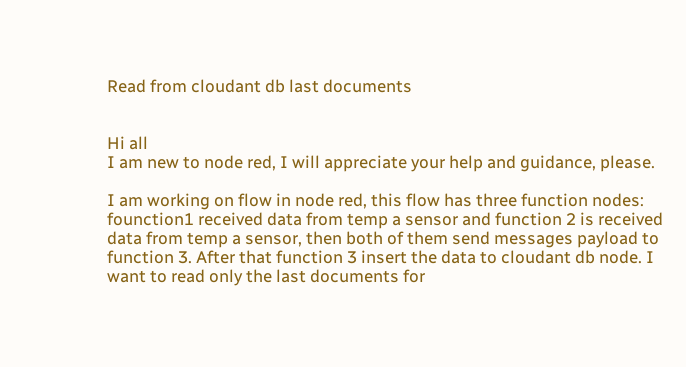Read from cloudant db last documents


Hi all
I am new to node red, I will appreciate your help and guidance, please.

I am working on flow in node red, this flow has three function nodes:
founction1 received data from temp a sensor and function 2 is received data from temp a sensor, then both of them send messages payload to function 3. After that function 3 insert the data to cloudant db node. I want to read only the last documents for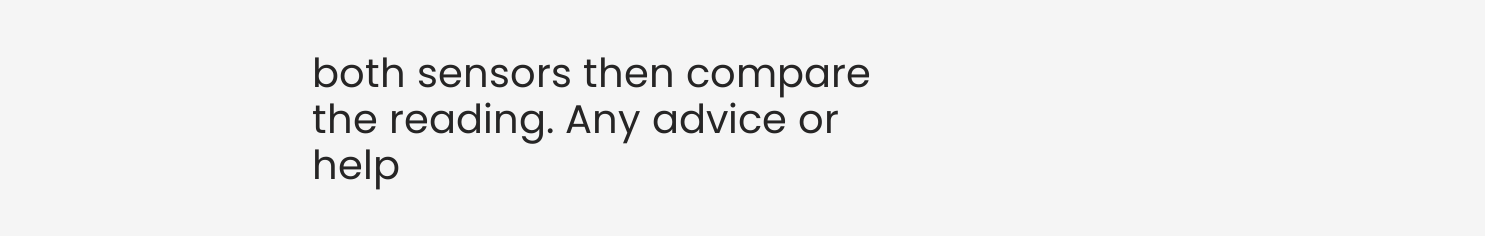both sensors then compare the reading. Any advice or help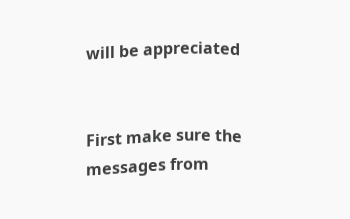will be appreciated


First make sure the messages from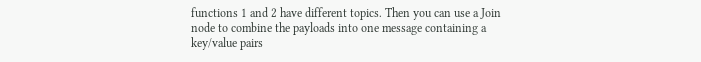functions 1 and 2 have different topics. Then you can use a Join node to combine the payloads into one message containing a key/value pairs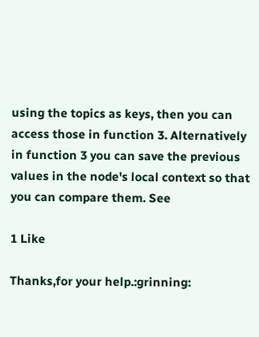using the topics as keys, then you can access those in function 3. Alternatively in function 3 you can save the previous values in the node's local context so that you can compare them. See

1 Like

Thanks,for your help.:grinning: